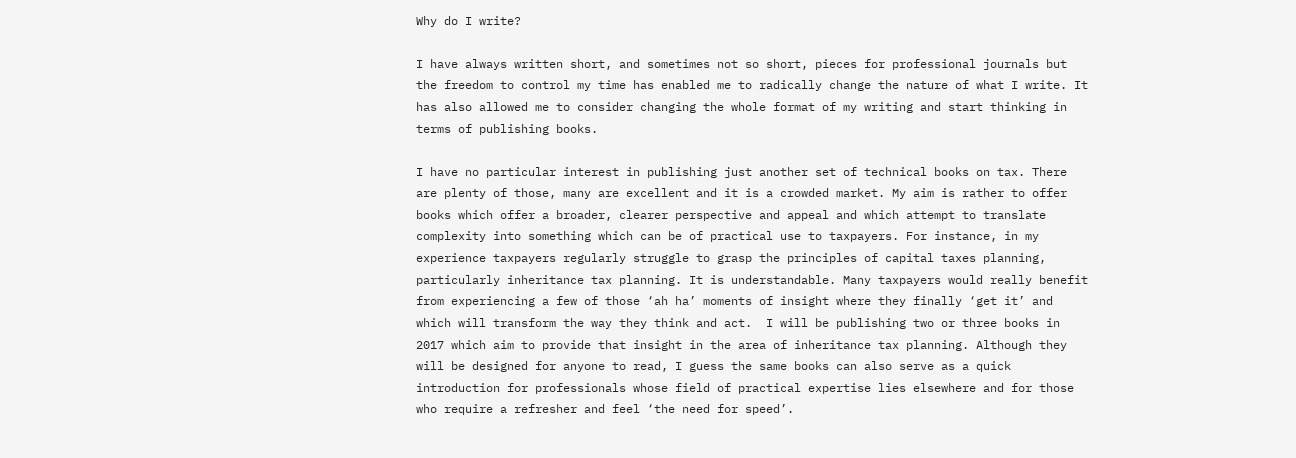Why do I write?

I have always written short, and sometimes not so short, pieces for professional journals but the freedom to control my time has enabled me to radically change the nature of what I write. It has also allowed me to consider changing the whole format of my writing and start thinking in terms of publishing books.

I have no particular interest in publishing just another set of technical books on tax. There are plenty of those, many are excellent and it is a crowded market. My aim is rather to offer books which offer a broader, clearer perspective and appeal and which attempt to translate complexity into something which can be of practical use to taxpayers. For instance, in my experience taxpayers regularly struggle to grasp the principles of capital taxes planning, particularly inheritance tax planning. It is understandable. Many taxpayers would really benefit from experiencing a few of those ‘ah ha’ moments of insight where they finally ‘get it’ and which will transform the way they think and act.  I will be publishing two or three books in 2017 which aim to provide that insight in the area of inheritance tax planning. Although they will be designed for anyone to read, I guess the same books can also serve as a quick introduction for professionals whose field of practical expertise lies elsewhere and for those who require a refresher and feel ‘the need for speed’.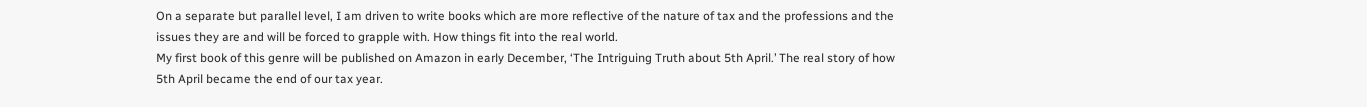On a separate but parallel level, I am driven to write books which are more reflective of the nature of tax and the professions and the issues they are and will be forced to grapple with. How things fit into the real world.
My first book of this genre will be published on Amazon in early December, ‘The Intriguing Truth about 5th April.’ The real story of how 5th April became the end of our tax year.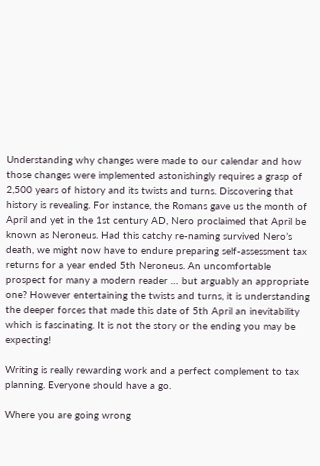Understanding why changes were made to our calendar and how those changes were implemented astonishingly requires a grasp of 2,500 years of history and its twists and turns. Discovering that history is revealing. For instance, the Romans gave us the month of April and yet in the 1st century AD, Nero proclaimed that April be known as Neroneus. Had this catchy re-naming survived Nero’s death, we might now have to endure preparing self-assessment tax returns for a year ended 5th Neroneus. An uncomfortable prospect for many a modern reader … but arguably an appropriate one? However entertaining the twists and turns, it is understanding the deeper forces that made this date of 5th April an inevitability which is fascinating. It is not the story or the ending you may be expecting!

Writing is really rewarding work and a perfect complement to tax planning. Everyone should have a go.

Where you are going wrong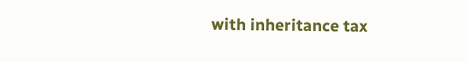with inheritance tax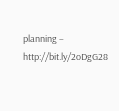planning – http://bit.ly/2oDgG28